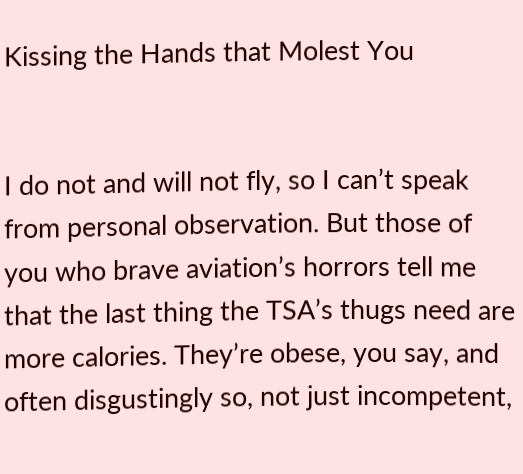Kissing the Hands that Molest You


I do not and will not fly, so I can’t speak from personal observation. But those of you who brave aviation’s horrors tell me that the last thing the TSA’s thugs need are more calories. They’re obese, you say, and often disgustingly so, not just incompetent,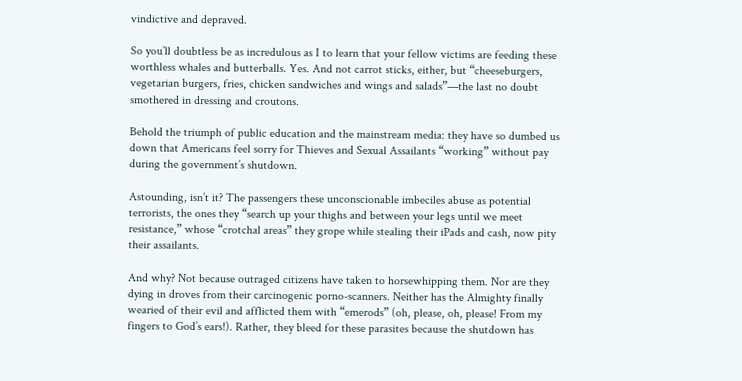vindictive and depraved.

So you’ll doubtless be as incredulous as I to learn that your fellow victims are feeding these worthless whales and butterballs. Yes. And not carrot sticks, either, but “cheeseburgers, vegetarian burgers, fries, chicken sandwiches and wings and salads”—the last no doubt smothered in dressing and croutons.

Behold the triumph of public education and the mainstream media: they have so dumbed us down that Americans feel sorry for Thieves and Sexual Assailants “working” without pay during the government’s shutdown.

Astounding, isn’t it? The passengers these unconscionable imbeciles abuse as potential terrorists, the ones they “search up your thighs and between your legs until we meet resistance,” whose “crotchal areas” they grope while stealing their iPads and cash, now pity their assailants.

And why? Not because outraged citizens have taken to horsewhipping them. Nor are they dying in droves from their carcinogenic porno-scanners. Neither has the Almighty finally wearied of their evil and afflicted them with “emerods” (oh, please, oh, please! From my fingers to God’s ears!). Rather, they bleed for these parasites because the shutdown has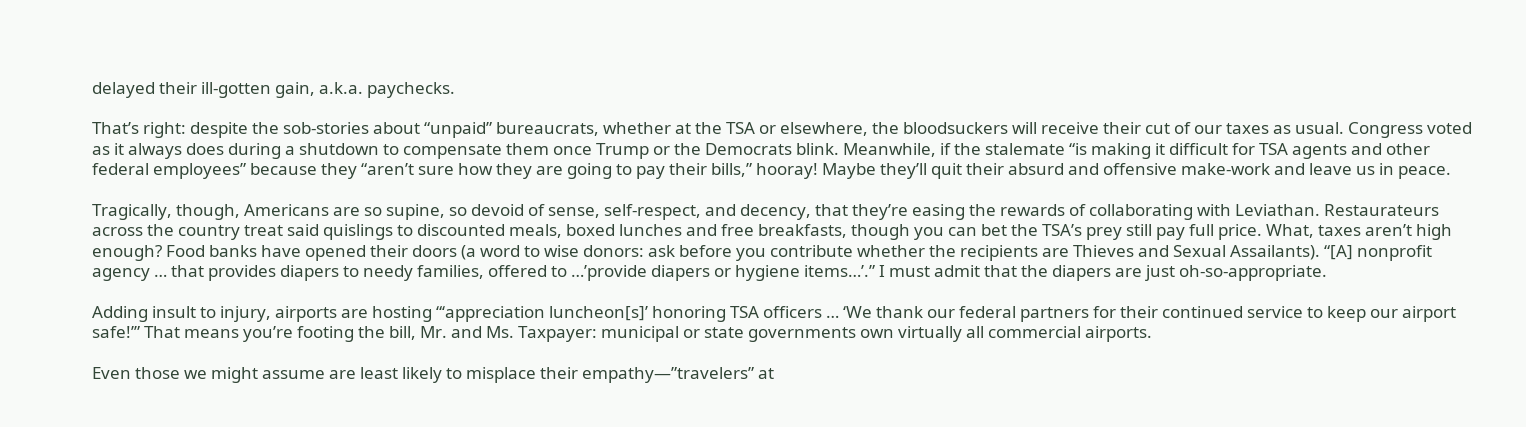delayed their ill-gotten gain, a.k.a. paychecks.

That’s right: despite the sob-stories about “unpaid” bureaucrats, whether at the TSA or elsewhere, the bloodsuckers will receive their cut of our taxes as usual. Congress voted as it always does during a shutdown to compensate them once Trump or the Democrats blink. Meanwhile, if the stalemate “is making it difficult for TSA agents and other federal employees” because they “aren’t sure how they are going to pay their bills,” hooray! Maybe they’ll quit their absurd and offensive make-work and leave us in peace.

Tragically, though, Americans are so supine, so devoid of sense, self-respect, and decency, that they’re easing the rewards of collaborating with Leviathan. Restaurateurs across the country treat said quislings to discounted meals, boxed lunches and free breakfasts, though you can bet the TSA’s prey still pay full price. What, taxes aren’t high enough? Food banks have opened their doors (a word to wise donors: ask before you contribute whether the recipients are Thieves and Sexual Assailants). “[A] nonprofit agency … that provides diapers to needy families, offered to …’provide diapers or hygiene items…’.” I must admit that the diapers are just oh-so-appropriate.

Adding insult to injury, airports are hosting “‘appreciation luncheon[s]’ honoring TSA officers … ‘We thank our federal partners for their continued service to keep our airport safe!’” That means you’re footing the bill, Mr. and Ms. Taxpayer: municipal or state governments own virtually all commercial airports.

Even those we might assume are least likely to misplace their empathy—”travelers” at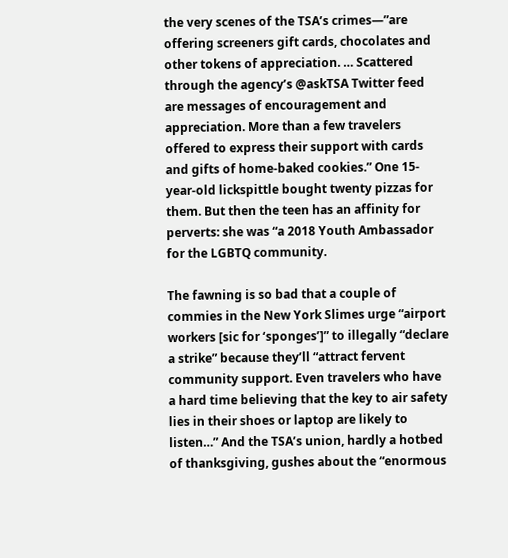the very scenes of the TSA’s crimes—”are offering screeners gift cards, chocolates and other tokens of appreciation. … Scattered through the agency’s @askTSA Twitter feed are messages of encouragement and appreciation. More than a few travelers offered to express their support with cards and gifts of home-baked cookies.” One 15-year-old lickspittle bought twenty pizzas for them. But then the teen has an affinity for perverts: she was “a 2018 Youth Ambassador for the LGBTQ community.

The fawning is so bad that a couple of commies in the New York Slimes urge “airport workers [sic for ‘sponges’]” to illegally “declare a strike” because they’ll “attract fervent community support. Even travelers who have a hard time believing that the key to air safety lies in their shoes or laptop are likely to listen…” And the TSA’s union, hardly a hotbed of thanksgiving, gushes about the “enormous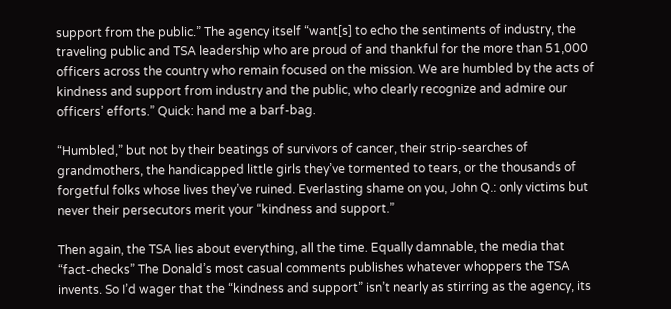support from the public.” The agency itself “want[s] to echo the sentiments of industry, the traveling public and TSA leadership who are proud of and thankful for the more than 51,000 officers across the country who remain focused on the mission. We are humbled by the acts of kindness and support from industry and the public, who clearly recognize and admire our officers’ efforts.” Quick: hand me a barf-bag.

“Humbled,” but not by their beatings of survivors of cancer, their strip-searches of grandmothers, the handicapped little girls they’ve tormented to tears, or the thousands of forgetful folks whose lives they’ve ruined. Everlasting shame on you, John Q.: only victims but never their persecutors merit your “kindness and support.”

Then again, the TSA lies about everything, all the time. Equally damnable, the media that “fact-checks” The Donald’s most casual comments publishes whatever whoppers the TSA invents. So I’d wager that the “kindness and support” isn’t nearly as stirring as the agency, its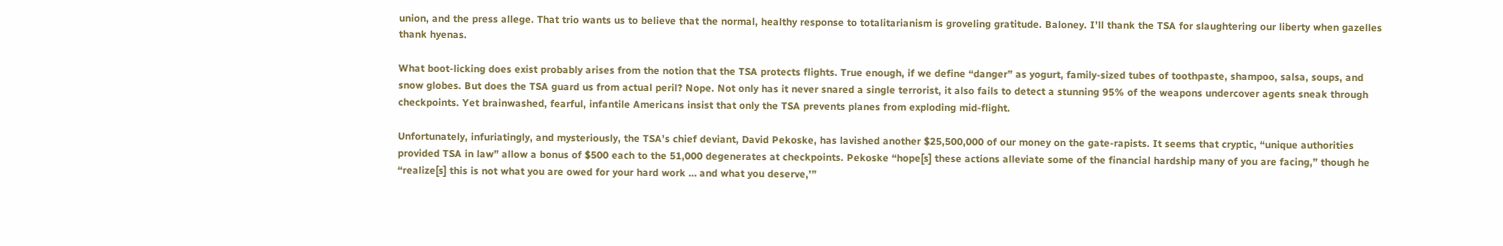union, and the press allege. That trio wants us to believe that the normal, healthy response to totalitarianism is groveling gratitude. Baloney. I’ll thank the TSA for slaughtering our liberty when gazelles thank hyenas.

What boot-licking does exist probably arises from the notion that the TSA protects flights. True enough, if we define “danger” as yogurt, family-sized tubes of toothpaste, shampoo, salsa, soups, and snow globes. But does the TSA guard us from actual peril? Nope. Not only has it never snared a single terrorist, it also fails to detect a stunning 95% of the weapons undercover agents sneak through checkpoints. Yet brainwashed, fearful, infantile Americans insist that only the TSA prevents planes from exploding mid-flight.

Unfortunately, infuriatingly, and mysteriously, the TSA’s chief deviant, David Pekoske, has lavished another $25,500,000 of our money on the gate-rapists. It seems that cryptic, “unique authorities provided TSA in law” allow a bonus of $500 each to the 51,000 degenerates at checkpoints. Pekoske “hope[s] these actions alleviate some of the financial hardship many of you are facing,” though he “realize[s] this is not what you are owed for your hard work … and what you deserve,’”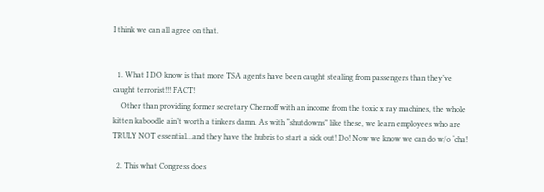I think we can all agree on that.


  1. What I DO know is that more TSA agents have been caught stealing from passengers than they’ve caught terrorist!!! FACT!
    Other than providing former secretary Chernoff with an income from the toxic x ray machines, the whole kitten kaboodle ain’t worth a tinkers damn. As with “shutdowns” like these, we learn employees who are TRULY NOT essential…and they have the hubris to start a sick out! Do! Now we know we can do w/o ‘cha!

  2. This what Congress does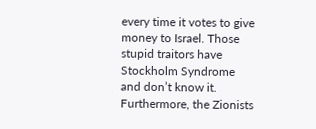every time it votes to give money to Israel. Those stupid traitors have Stockholm Syndrome and don’t know it. Furthermore, the Zionists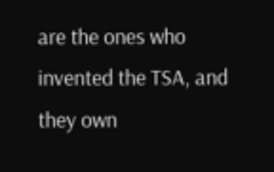are the ones who invented the TSA, and they own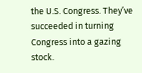the U.S. Congress. They’ve succeeded in turning Congress into a gazing stock.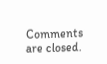Comments are closed.